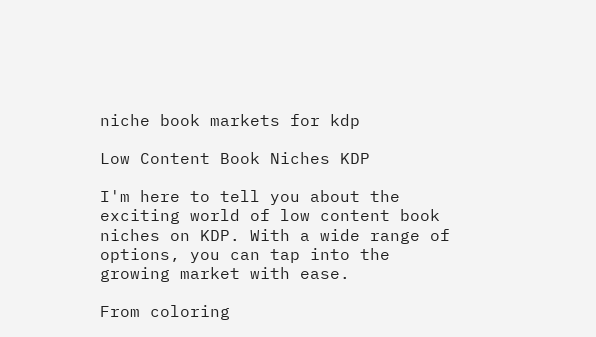niche book markets for kdp

Low Content Book Niches KDP

I'm here to tell you about the exciting world of low content book niches on KDP. With a wide range of options, you can tap into the growing market with ease.

From coloring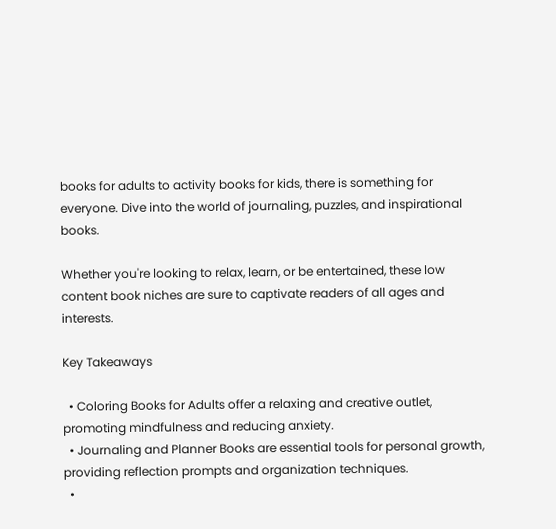books for adults to activity books for kids, there is something for everyone. Dive into the world of journaling, puzzles, and inspirational books.

Whether you're looking to relax, learn, or be entertained, these low content book niches are sure to captivate readers of all ages and interests.

Key Takeaways

  • Coloring Books for Adults offer a relaxing and creative outlet, promoting mindfulness and reducing anxiety.
  • Journaling and Planner Books are essential tools for personal growth, providing reflection prompts and organization techniques.
  •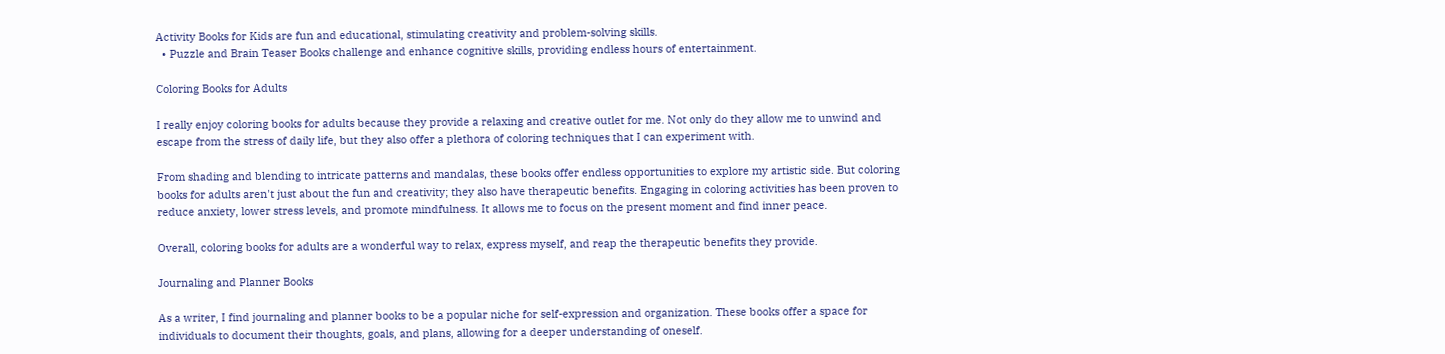Activity Books for Kids are fun and educational, stimulating creativity and problem-solving skills.
  • Puzzle and Brain Teaser Books challenge and enhance cognitive skills, providing endless hours of entertainment.

Coloring Books for Adults

I really enjoy coloring books for adults because they provide a relaxing and creative outlet for me. Not only do they allow me to unwind and escape from the stress of daily life, but they also offer a plethora of coloring techniques that I can experiment with.

From shading and blending to intricate patterns and mandalas, these books offer endless opportunities to explore my artistic side. But coloring books for adults aren't just about the fun and creativity; they also have therapeutic benefits. Engaging in coloring activities has been proven to reduce anxiety, lower stress levels, and promote mindfulness. It allows me to focus on the present moment and find inner peace.

Overall, coloring books for adults are a wonderful way to relax, express myself, and reap the therapeutic benefits they provide.

Journaling and Planner Books

As a writer, I find journaling and planner books to be a popular niche for self-expression and organization. These books offer a space for individuals to document their thoughts, goals, and plans, allowing for a deeper understanding of oneself.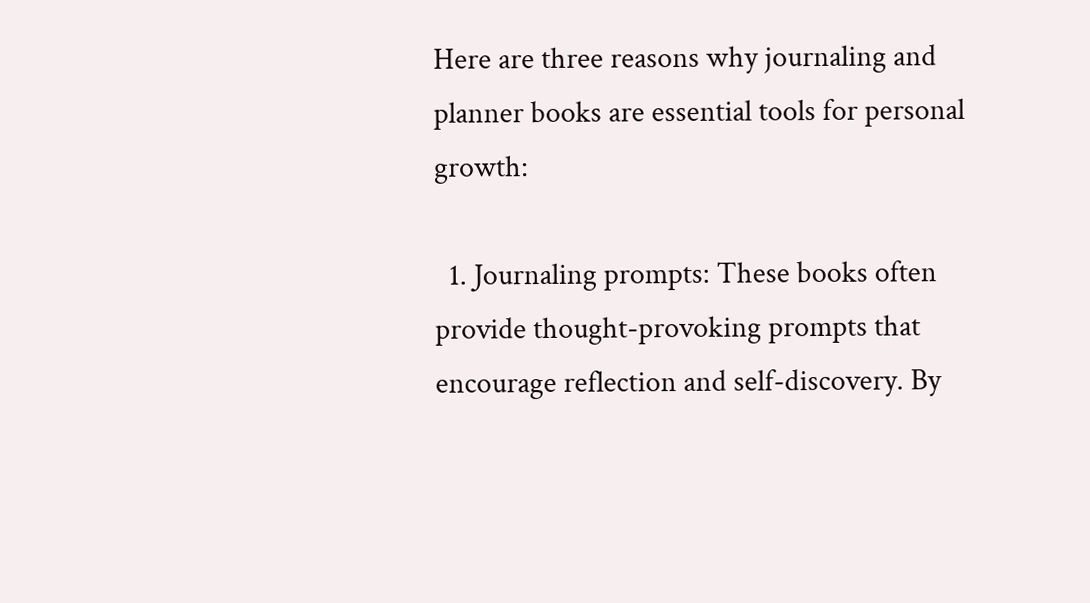Here are three reasons why journaling and planner books are essential tools for personal growth:

  1. Journaling prompts: These books often provide thought-provoking prompts that encourage reflection and self-discovery. By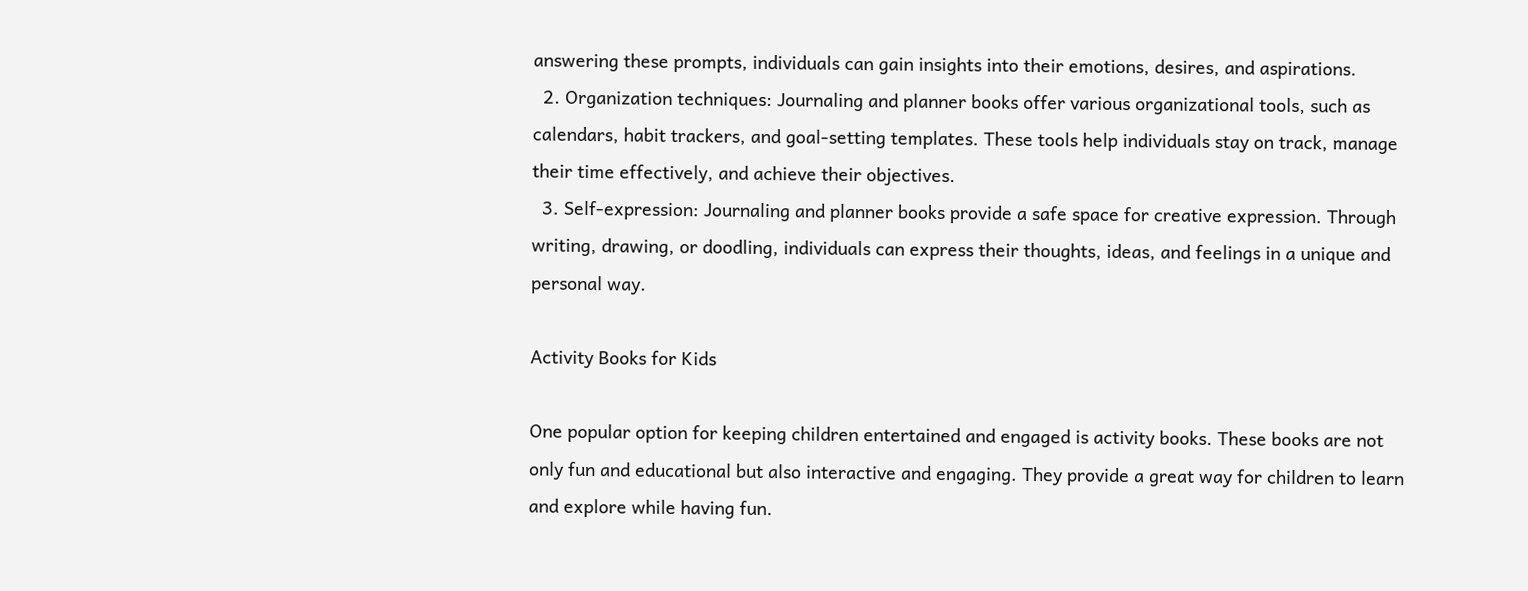answering these prompts, individuals can gain insights into their emotions, desires, and aspirations.
  2. Organization techniques: Journaling and planner books offer various organizational tools, such as calendars, habit trackers, and goal-setting templates. These tools help individuals stay on track, manage their time effectively, and achieve their objectives.
  3. Self-expression: Journaling and planner books provide a safe space for creative expression. Through writing, drawing, or doodling, individuals can express their thoughts, ideas, and feelings in a unique and personal way.

Activity Books for Kids

One popular option for keeping children entertained and engaged is activity books. These books are not only fun and educational but also interactive and engaging. They provide a great way for children to learn and explore while having fun.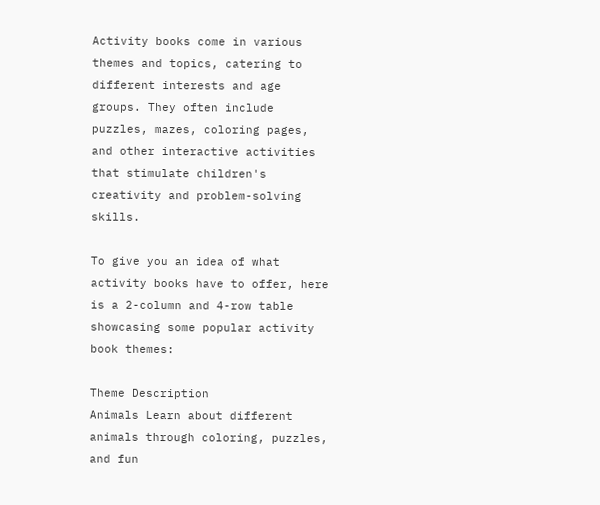Activity books come in various themes and topics, catering to different interests and age groups. They often include puzzles, mazes, coloring pages, and other interactive activities that stimulate children's creativity and problem-solving skills.

To give you an idea of what activity books have to offer, here is a 2-column and 4-row table showcasing some popular activity book themes:

Theme Description
Animals Learn about different animals through coloring, puzzles, and fun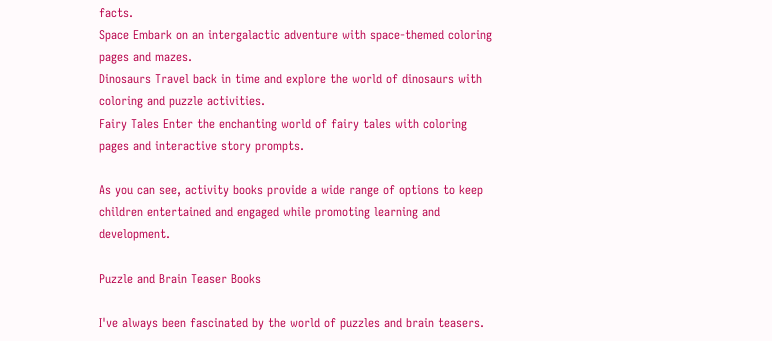facts.
Space Embark on an intergalactic adventure with space-themed coloring pages and mazes.
Dinosaurs Travel back in time and explore the world of dinosaurs with coloring and puzzle activities.
Fairy Tales Enter the enchanting world of fairy tales with coloring pages and interactive story prompts.

As you can see, activity books provide a wide range of options to keep children entertained and engaged while promoting learning and development.

Puzzle and Brain Teaser Books

I've always been fascinated by the world of puzzles and brain teasers.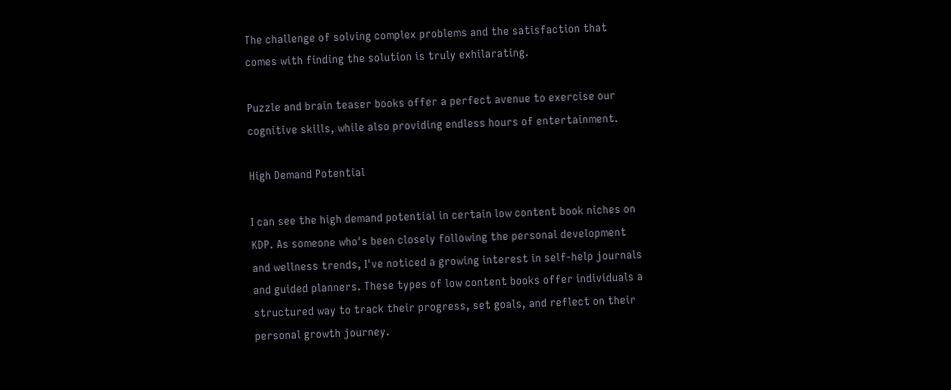The challenge of solving complex problems and the satisfaction that comes with finding the solution is truly exhilarating.

Puzzle and brain teaser books offer a perfect avenue to exercise our cognitive skills, while also providing endless hours of entertainment.

High Demand Potential

I can see the high demand potential in certain low content book niches on KDP. As someone who's been closely following the personal development and wellness trends, I've noticed a growing interest in self-help journals and guided planners. These types of low content books offer individuals a structured way to track their progress, set goals, and reflect on their personal growth journey.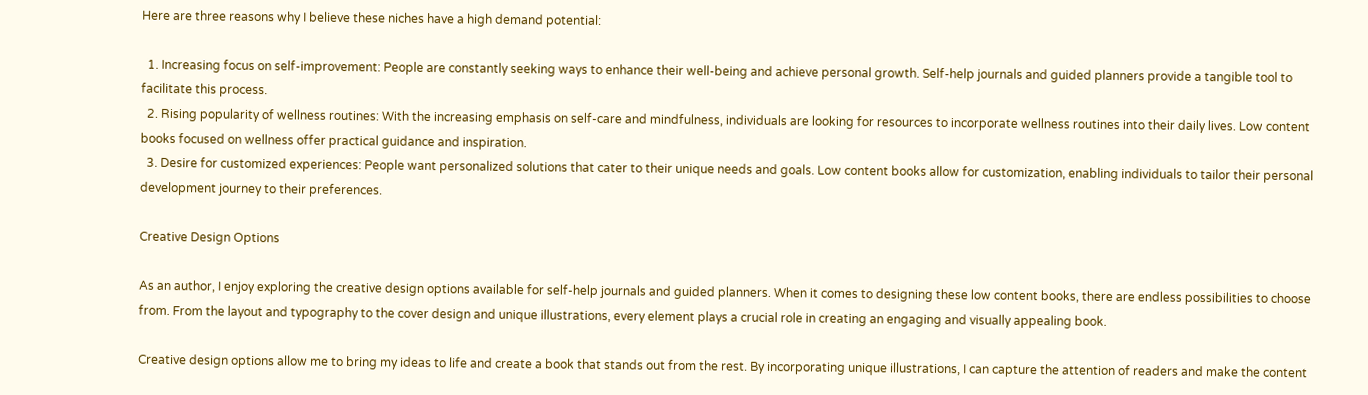Here are three reasons why I believe these niches have a high demand potential:

  1. Increasing focus on self-improvement: People are constantly seeking ways to enhance their well-being and achieve personal growth. Self-help journals and guided planners provide a tangible tool to facilitate this process.
  2. Rising popularity of wellness routines: With the increasing emphasis on self-care and mindfulness, individuals are looking for resources to incorporate wellness routines into their daily lives. Low content books focused on wellness offer practical guidance and inspiration.
  3. Desire for customized experiences: People want personalized solutions that cater to their unique needs and goals. Low content books allow for customization, enabling individuals to tailor their personal development journey to their preferences.

Creative Design Options

As an author, I enjoy exploring the creative design options available for self-help journals and guided planners. When it comes to designing these low content books, there are endless possibilities to choose from. From the layout and typography to the cover design and unique illustrations, every element plays a crucial role in creating an engaging and visually appealing book.

Creative design options allow me to bring my ideas to life and create a book that stands out from the rest. By incorporating unique illustrations, I can capture the attention of readers and make the content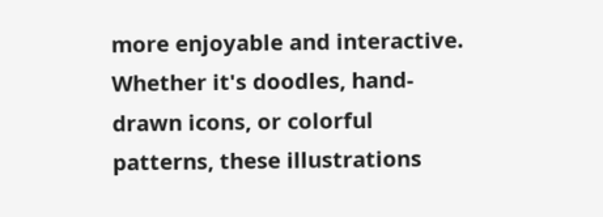more enjoyable and interactive. Whether it's doodles, hand-drawn icons, or colorful patterns, these illustrations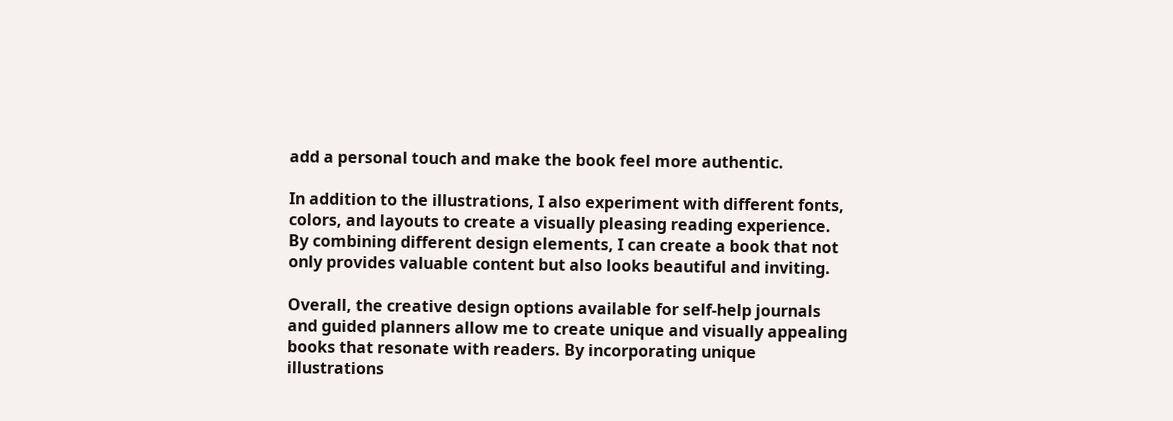add a personal touch and make the book feel more authentic.

In addition to the illustrations, I also experiment with different fonts, colors, and layouts to create a visually pleasing reading experience. By combining different design elements, I can create a book that not only provides valuable content but also looks beautiful and inviting.

Overall, the creative design options available for self-help journals and guided planners allow me to create unique and visually appealing books that resonate with readers. By incorporating unique illustrations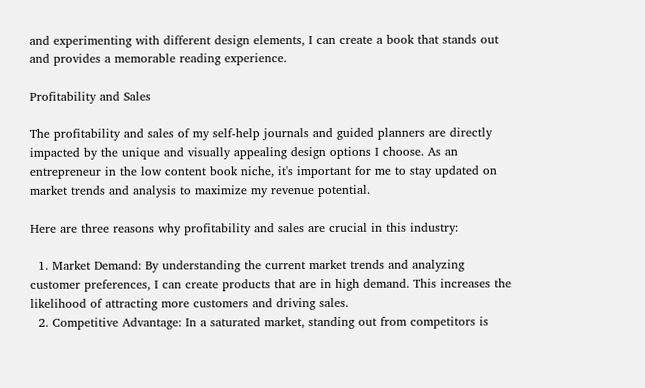and experimenting with different design elements, I can create a book that stands out and provides a memorable reading experience.

Profitability and Sales

The profitability and sales of my self-help journals and guided planners are directly impacted by the unique and visually appealing design options I choose. As an entrepreneur in the low content book niche, it's important for me to stay updated on market trends and analysis to maximize my revenue potential.

Here are three reasons why profitability and sales are crucial in this industry:

  1. Market Demand: By understanding the current market trends and analyzing customer preferences, I can create products that are in high demand. This increases the likelihood of attracting more customers and driving sales.
  2. Competitive Advantage: In a saturated market, standing out from competitors is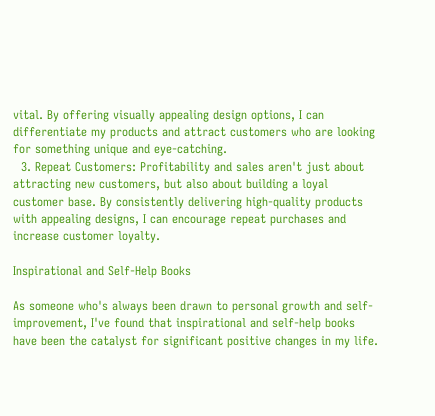vital. By offering visually appealing design options, I can differentiate my products and attract customers who are looking for something unique and eye-catching.
  3. Repeat Customers: Profitability and sales aren't just about attracting new customers, but also about building a loyal customer base. By consistently delivering high-quality products with appealing designs, I can encourage repeat purchases and increase customer loyalty.

Inspirational and Self-Help Books

As someone who's always been drawn to personal growth and self-improvement, I've found that inspirational and self-help books have been the catalyst for significant positive changes in my life.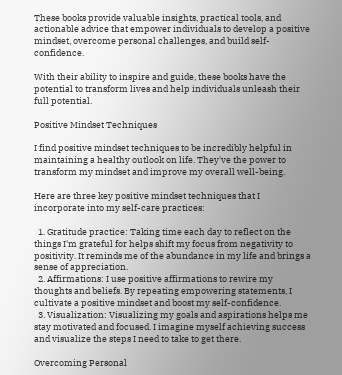These books provide valuable insights, practical tools, and actionable advice that empower individuals to develop a positive mindset, overcome personal challenges, and build self-confidence.

With their ability to inspire and guide, these books have the potential to transform lives and help individuals unleash their full potential.

Positive Mindset Techniques

I find positive mindset techniques to be incredibly helpful in maintaining a healthy outlook on life. They've the power to transform my mindset and improve my overall well-being.

Here are three key positive mindset techniques that I incorporate into my self-care practices:

  1. Gratitude practice: Taking time each day to reflect on the things I'm grateful for helps shift my focus from negativity to positivity. It reminds me of the abundance in my life and brings a sense of appreciation.
  2. Affirmations: I use positive affirmations to rewire my thoughts and beliefs. By repeating empowering statements, I cultivate a positive mindset and boost my self-confidence.
  3. Visualization: Visualizing my goals and aspirations helps me stay motivated and focused. I imagine myself achieving success and visualize the steps I need to take to get there.

Overcoming Personal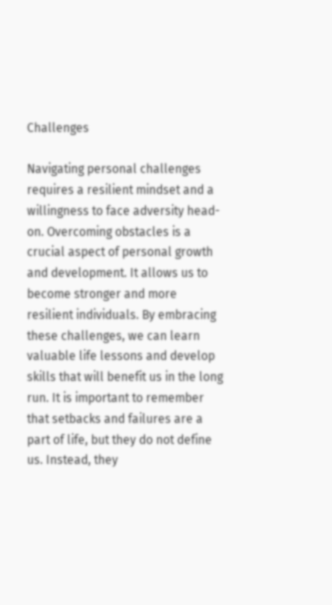Challenges

Navigating personal challenges requires a resilient mindset and a willingness to face adversity head-on. Overcoming obstacles is a crucial aspect of personal growth and development. It allows us to become stronger and more resilient individuals. By embracing these challenges, we can learn valuable life lessons and develop skills that will benefit us in the long run. It is important to remember that setbacks and failures are a part of life, but they do not define us. Instead, they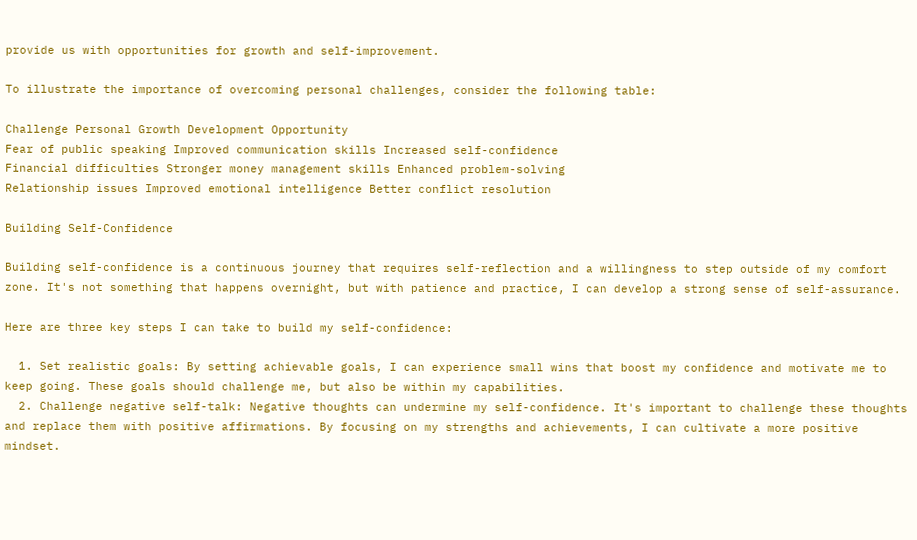provide us with opportunities for growth and self-improvement.

To illustrate the importance of overcoming personal challenges, consider the following table:

Challenge Personal Growth Development Opportunity
Fear of public speaking Improved communication skills Increased self-confidence
Financial difficulties Stronger money management skills Enhanced problem-solving
Relationship issues Improved emotional intelligence Better conflict resolution

Building Self-Confidence

Building self-confidence is a continuous journey that requires self-reflection and a willingness to step outside of my comfort zone. It's not something that happens overnight, but with patience and practice, I can develop a strong sense of self-assurance.

Here are three key steps I can take to build my self-confidence:

  1. Set realistic goals: By setting achievable goals, I can experience small wins that boost my confidence and motivate me to keep going. These goals should challenge me, but also be within my capabilities.
  2. Challenge negative self-talk: Negative thoughts can undermine my self-confidence. It's important to challenge these thoughts and replace them with positive affirmations. By focusing on my strengths and achievements, I can cultivate a more positive mindset.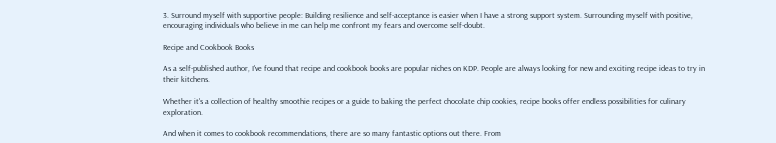3. Surround myself with supportive people: Building resilience and self-acceptance is easier when I have a strong support system. Surrounding myself with positive, encouraging individuals who believe in me can help me confront my fears and overcome self-doubt.

Recipe and Cookbook Books

As a self-published author, I've found that recipe and cookbook books are popular niches on KDP. People are always looking for new and exciting recipe ideas to try in their kitchens.

Whether it's a collection of healthy smoothie recipes or a guide to baking the perfect chocolate chip cookies, recipe books offer endless possibilities for culinary exploration.

And when it comes to cookbook recommendations, there are so many fantastic options out there. From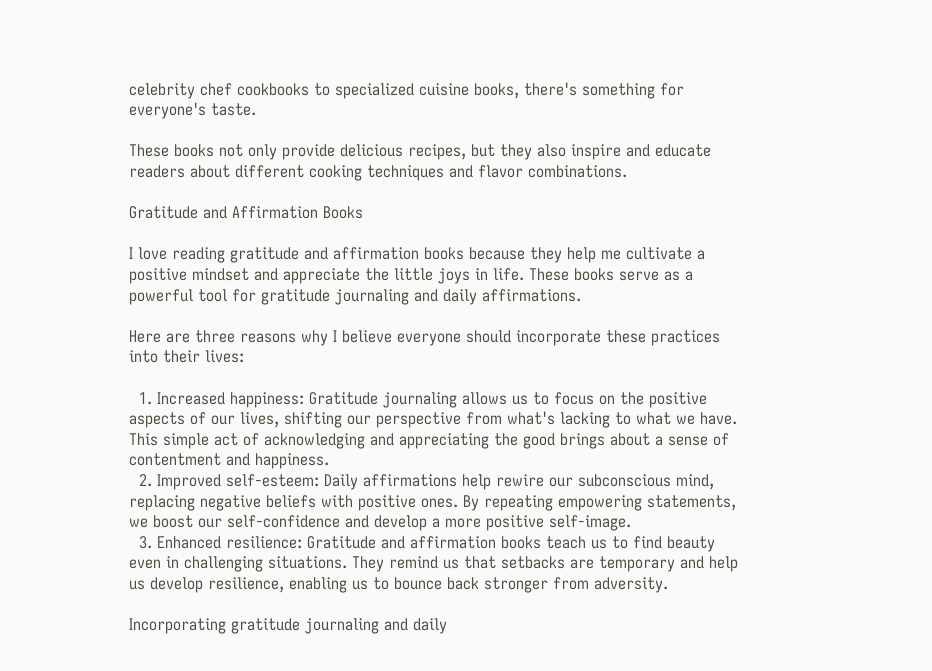celebrity chef cookbooks to specialized cuisine books, there's something for everyone's taste.

These books not only provide delicious recipes, but they also inspire and educate readers about different cooking techniques and flavor combinations.

Gratitude and Affirmation Books

I love reading gratitude and affirmation books because they help me cultivate a positive mindset and appreciate the little joys in life. These books serve as a powerful tool for gratitude journaling and daily affirmations.

Here are three reasons why I believe everyone should incorporate these practices into their lives:

  1. Increased happiness: Gratitude journaling allows us to focus on the positive aspects of our lives, shifting our perspective from what's lacking to what we have. This simple act of acknowledging and appreciating the good brings about a sense of contentment and happiness.
  2. Improved self-esteem: Daily affirmations help rewire our subconscious mind, replacing negative beliefs with positive ones. By repeating empowering statements, we boost our self-confidence and develop a more positive self-image.
  3. Enhanced resilience: Gratitude and affirmation books teach us to find beauty even in challenging situations. They remind us that setbacks are temporary and help us develop resilience, enabling us to bounce back stronger from adversity.

Incorporating gratitude journaling and daily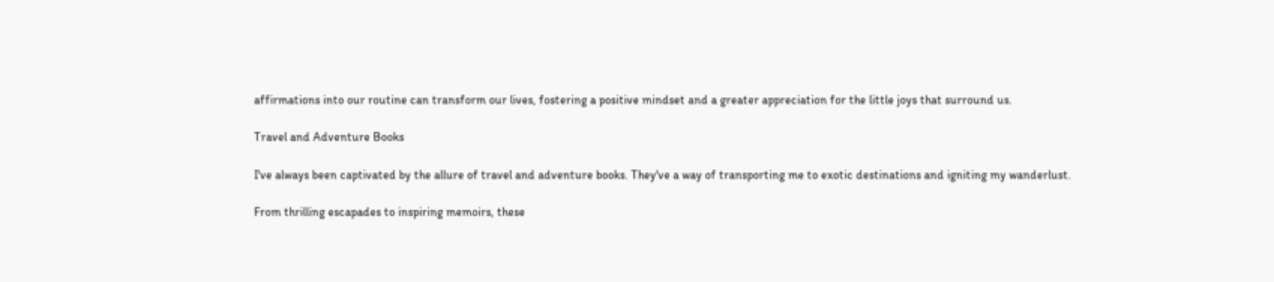affirmations into our routine can transform our lives, fostering a positive mindset and a greater appreciation for the little joys that surround us.

Travel and Adventure Books

I've always been captivated by the allure of travel and adventure books. They've a way of transporting me to exotic destinations and igniting my wanderlust.

From thrilling escapades to inspiring memoirs, these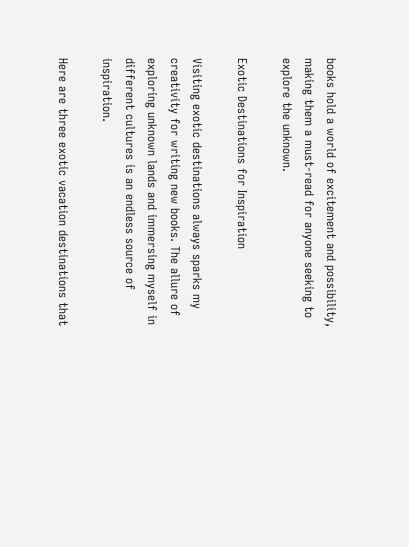books hold a world of excitement and possibility, making them a must-read for anyone seeking to explore the unknown.

Exotic Destinations for Inspiration

Visiting exotic destinations always sparks my creativity for writing new books. The allure of exploring unknown lands and immersing myself in different cultures is an endless source of inspiration.

Here are three exotic vacation destinations that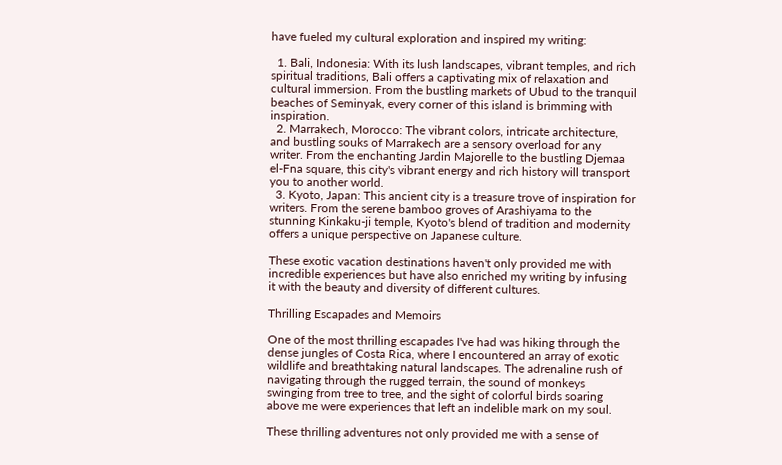have fueled my cultural exploration and inspired my writing:

  1. Bali, Indonesia: With its lush landscapes, vibrant temples, and rich spiritual traditions, Bali offers a captivating mix of relaxation and cultural immersion. From the bustling markets of Ubud to the tranquil beaches of Seminyak, every corner of this island is brimming with inspiration.
  2. Marrakech, Morocco: The vibrant colors, intricate architecture, and bustling souks of Marrakech are a sensory overload for any writer. From the enchanting Jardin Majorelle to the bustling Djemaa el-Fna square, this city's vibrant energy and rich history will transport you to another world.
  3. Kyoto, Japan: This ancient city is a treasure trove of inspiration for writers. From the serene bamboo groves of Arashiyama to the stunning Kinkaku-ji temple, Kyoto's blend of tradition and modernity offers a unique perspective on Japanese culture.

These exotic vacation destinations haven't only provided me with incredible experiences but have also enriched my writing by infusing it with the beauty and diversity of different cultures.

Thrilling Escapades and Memoirs

One of the most thrilling escapades I've had was hiking through the dense jungles of Costa Rica, where I encountered an array of exotic wildlife and breathtaking natural landscapes. The adrenaline rush of navigating through the rugged terrain, the sound of monkeys swinging from tree to tree, and the sight of colorful birds soaring above me were experiences that left an indelible mark on my soul.

These thrilling adventures not only provided me with a sense of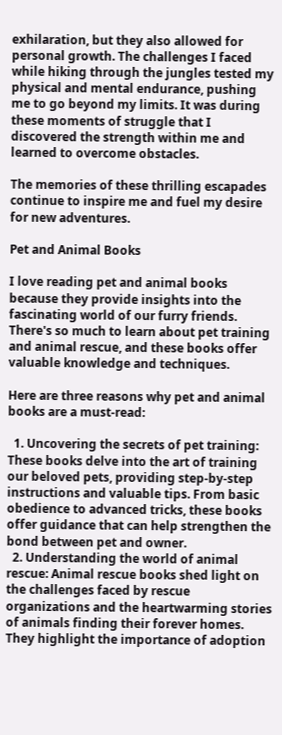exhilaration, but they also allowed for personal growth. The challenges I faced while hiking through the jungles tested my physical and mental endurance, pushing me to go beyond my limits. It was during these moments of struggle that I discovered the strength within me and learned to overcome obstacles.

The memories of these thrilling escapades continue to inspire me and fuel my desire for new adventures.

Pet and Animal Books

I love reading pet and animal books because they provide insights into the fascinating world of our furry friends. There's so much to learn about pet training and animal rescue, and these books offer valuable knowledge and techniques.

Here are three reasons why pet and animal books are a must-read:

  1. Uncovering the secrets of pet training: These books delve into the art of training our beloved pets, providing step-by-step instructions and valuable tips. From basic obedience to advanced tricks, these books offer guidance that can help strengthen the bond between pet and owner.
  2. Understanding the world of animal rescue: Animal rescue books shed light on the challenges faced by rescue organizations and the heartwarming stories of animals finding their forever homes. They highlight the importance of adoption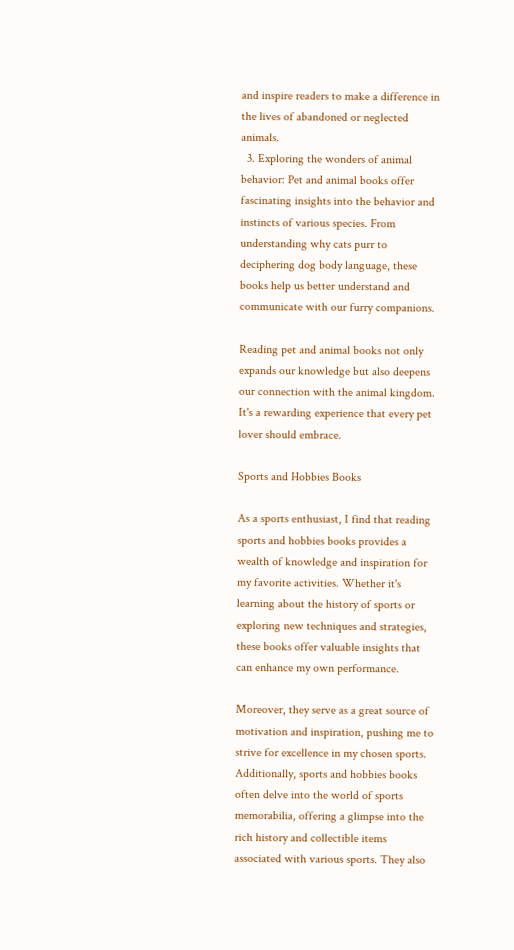and inspire readers to make a difference in the lives of abandoned or neglected animals.
  3. Exploring the wonders of animal behavior: Pet and animal books offer fascinating insights into the behavior and instincts of various species. From understanding why cats purr to deciphering dog body language, these books help us better understand and communicate with our furry companions.

Reading pet and animal books not only expands our knowledge but also deepens our connection with the animal kingdom. It's a rewarding experience that every pet lover should embrace.

Sports and Hobbies Books

As a sports enthusiast, I find that reading sports and hobbies books provides a wealth of knowledge and inspiration for my favorite activities. Whether it's learning about the history of sports or exploring new techniques and strategies, these books offer valuable insights that can enhance my own performance.

Moreover, they serve as a great source of motivation and inspiration, pushing me to strive for excellence in my chosen sports. Additionally, sports and hobbies books often delve into the world of sports memorabilia, offering a glimpse into the rich history and collectible items associated with various sports. They also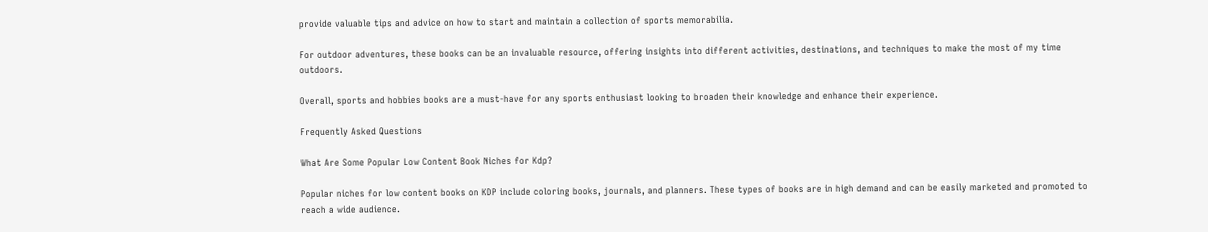provide valuable tips and advice on how to start and maintain a collection of sports memorabilia.

For outdoor adventures, these books can be an invaluable resource, offering insights into different activities, destinations, and techniques to make the most of my time outdoors.

Overall, sports and hobbies books are a must-have for any sports enthusiast looking to broaden their knowledge and enhance their experience.

Frequently Asked Questions

What Are Some Popular Low Content Book Niches for Kdp?

Popular niches for low content books on KDP include coloring books, journals, and planners. These types of books are in high demand and can be easily marketed and promoted to reach a wide audience.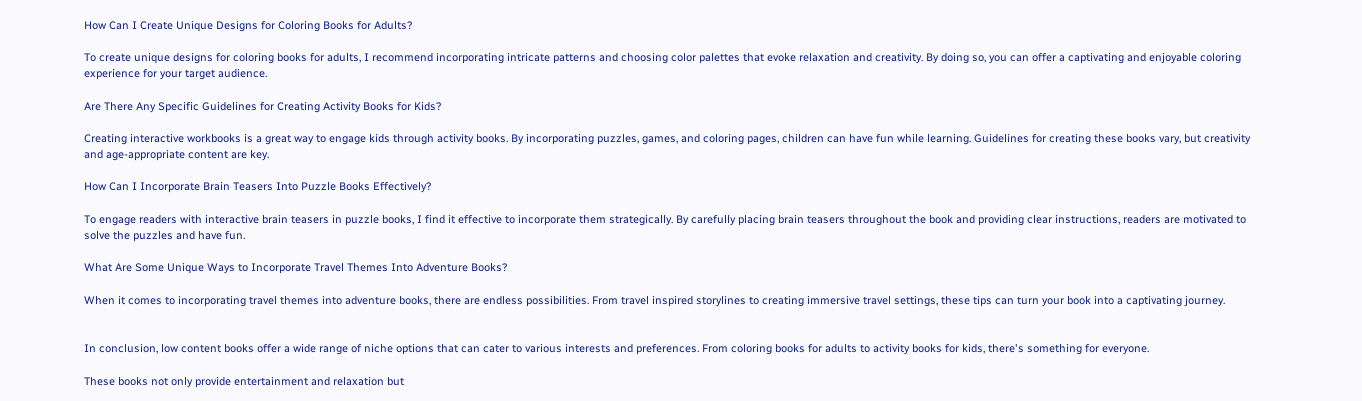How Can I Create Unique Designs for Coloring Books for Adults?

To create unique designs for coloring books for adults, I recommend incorporating intricate patterns and choosing color palettes that evoke relaxation and creativity. By doing so, you can offer a captivating and enjoyable coloring experience for your target audience.

Are There Any Specific Guidelines for Creating Activity Books for Kids?

Creating interactive workbooks is a great way to engage kids through activity books. By incorporating puzzles, games, and coloring pages, children can have fun while learning. Guidelines for creating these books vary, but creativity and age-appropriate content are key.

How Can I Incorporate Brain Teasers Into Puzzle Books Effectively?

To engage readers with interactive brain teasers in puzzle books, I find it effective to incorporate them strategically. By carefully placing brain teasers throughout the book and providing clear instructions, readers are motivated to solve the puzzles and have fun.

What Are Some Unique Ways to Incorporate Travel Themes Into Adventure Books?

When it comes to incorporating travel themes into adventure books, there are endless possibilities. From travel inspired storylines to creating immersive travel settings, these tips can turn your book into a captivating journey.


In conclusion, low content books offer a wide range of niche options that can cater to various interests and preferences. From coloring books for adults to activity books for kids, there's something for everyone.

These books not only provide entertainment and relaxation but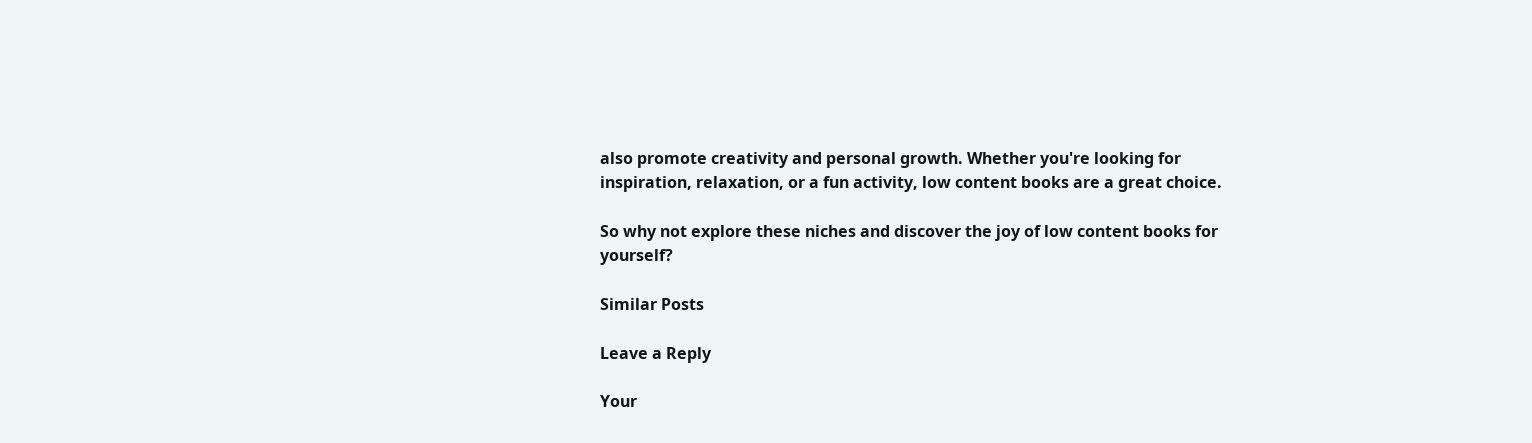also promote creativity and personal growth. Whether you're looking for inspiration, relaxation, or a fun activity, low content books are a great choice.

So why not explore these niches and discover the joy of low content books for yourself?

Similar Posts

Leave a Reply

Your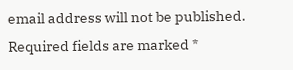email address will not be published. Required fields are marked *